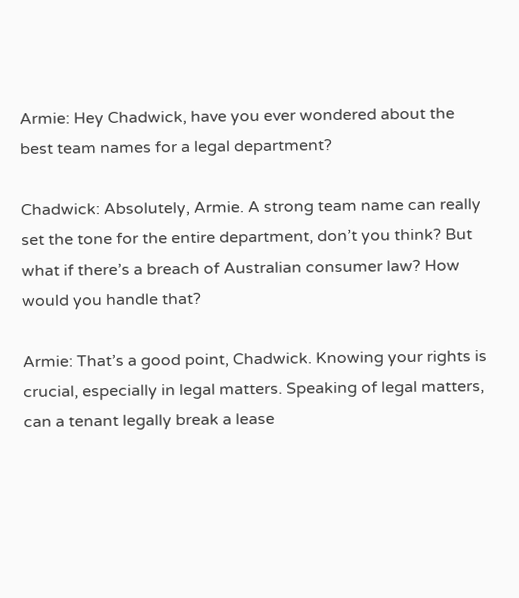Armie: Hey Chadwick, have you ever wondered about the best team names for a legal department?

Chadwick: Absolutely, Armie. A strong team name can really set the tone for the entire department, don’t you think? But what if there’s a breach of Australian consumer law? How would you handle that?

Armie: That’s a good point, Chadwick. Knowing your rights is crucial, especially in legal matters. Speaking of legal matters, can a tenant legally break a lease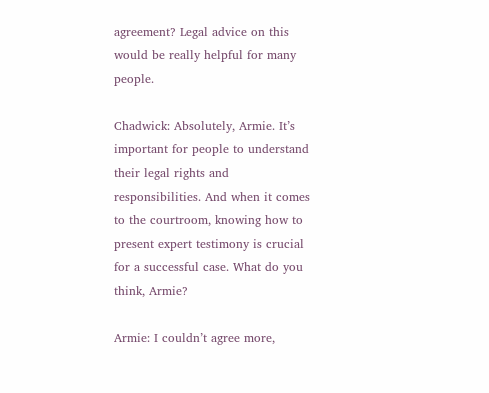agreement? Legal advice on this would be really helpful for many people.

Chadwick: Absolutely, Armie. It’s important for people to understand their legal rights and responsibilities. And when it comes to the courtroom, knowing how to present expert testimony is crucial for a successful case. What do you think, Armie?

Armie: I couldn’t agree more,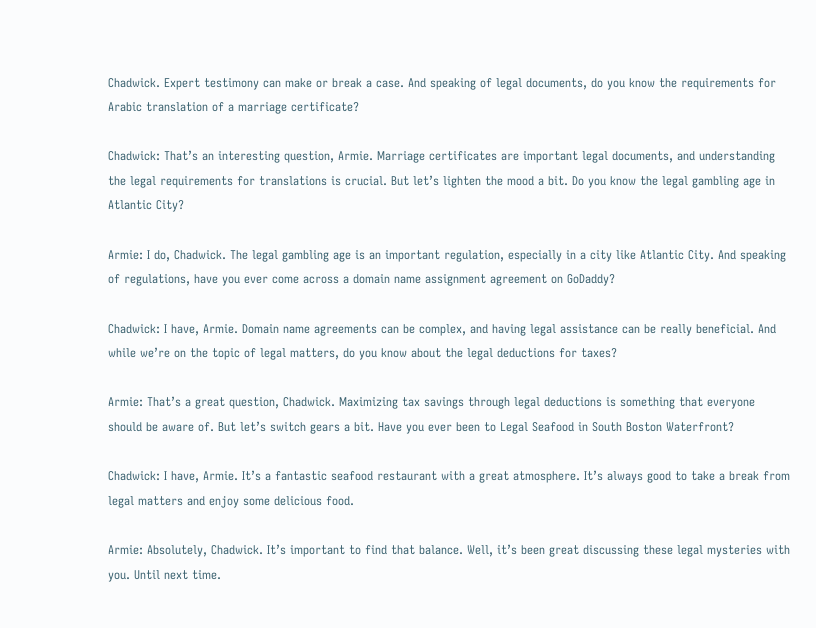Chadwick. Expert testimony can make or break a case. And speaking of legal documents, do you know the requirements for Arabic translation of a marriage certificate?

Chadwick: That’s an interesting question, Armie. Marriage certificates are important legal documents, and understanding the legal requirements for translations is crucial. But let’s lighten the mood a bit. Do you know the legal gambling age in Atlantic City?

Armie: I do, Chadwick. The legal gambling age is an important regulation, especially in a city like Atlantic City. And speaking of regulations, have you ever come across a domain name assignment agreement on GoDaddy?

Chadwick: I have, Armie. Domain name agreements can be complex, and having legal assistance can be really beneficial. And while we’re on the topic of legal matters, do you know about the legal deductions for taxes?

Armie: That’s a great question, Chadwick. Maximizing tax savings through legal deductions is something that everyone should be aware of. But let’s switch gears a bit. Have you ever been to Legal Seafood in South Boston Waterfront?

Chadwick: I have, Armie. It’s a fantastic seafood restaurant with a great atmosphere. It’s always good to take a break from legal matters and enjoy some delicious food.

Armie: Absolutely, Chadwick. It’s important to find that balance. Well, it’s been great discussing these legal mysteries with you. Until next time.